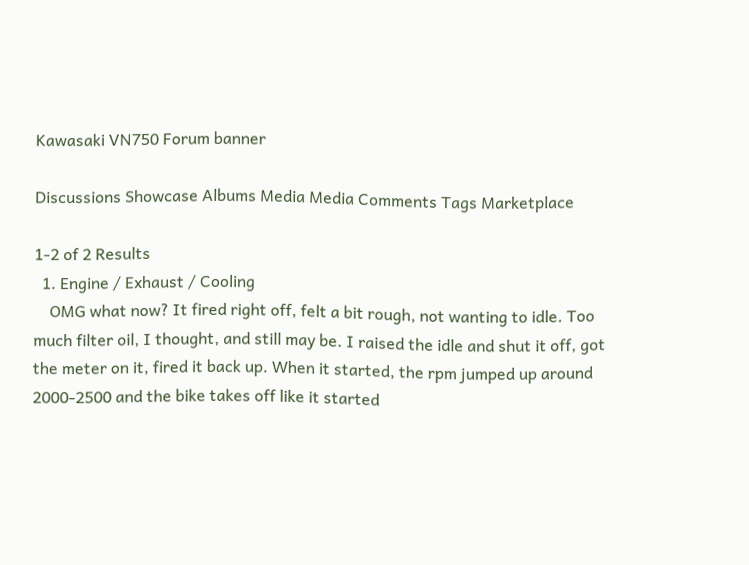Kawasaki VN750 Forum banner

Discussions Showcase Albums Media Media Comments Tags Marketplace

1-2 of 2 Results
  1. Engine / Exhaust / Cooling
    OMG what now? It fired right off, felt a bit rough, not wanting to idle. Too much filter oil, I thought, and still may be. I raised the idle and shut it off, got the meter on it, fired it back up. When it started, the rpm jumped up around 2000-2500 and the bike takes off like it started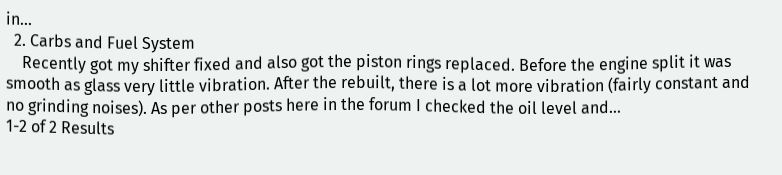in...
  2. Carbs and Fuel System
    Recently got my shifter fixed and also got the piston rings replaced. Before the engine split it was smooth as glass very little vibration. After the rebuilt, there is a lot more vibration (fairly constant and no grinding noises). As per other posts here in the forum I checked the oil level and...
1-2 of 2 Results